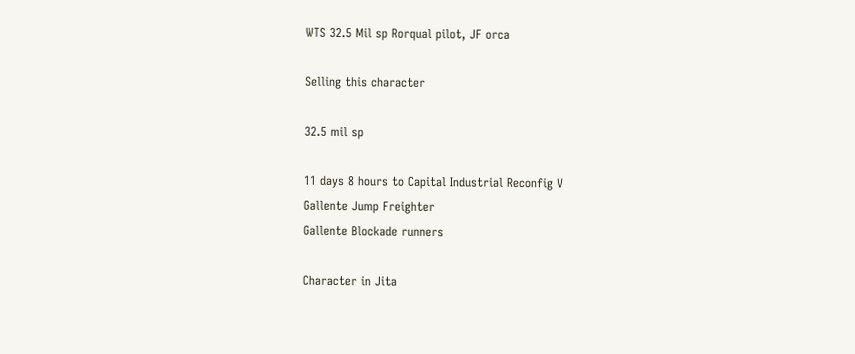WTS 32.5 Mil sp Rorqual pilot, JF orca

Selling this character

32.5 mil sp

11 days 8 hours to Capital Industrial Reconfig V
Gallente Jump Freighter
Gallente Blockade runners

Character in Jita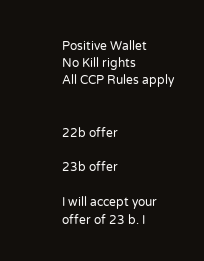Positive Wallet
No Kill rights
All CCP Rules apply


22b offer

23b offer

I will accept your offer of 23 b. I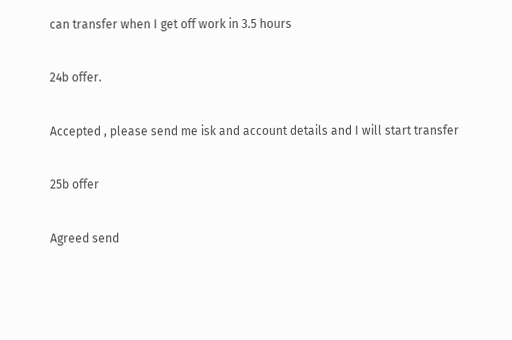can transfer when I get off work in 3.5 hours

24b offer.

Accepted , please send me isk and account details and I will start transfer

25b offer

Agreed send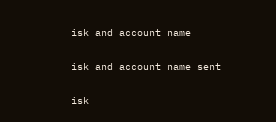isk and account name

isk and account name sent

isk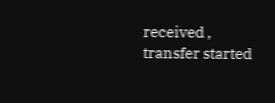received , transfer started